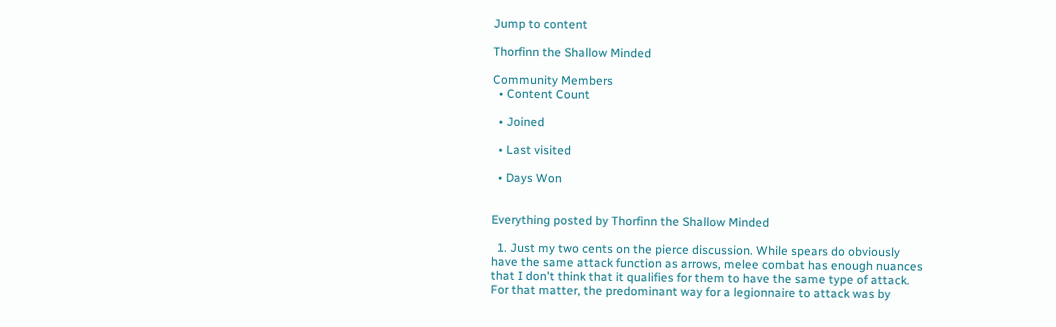Jump to content

Thorfinn the Shallow Minded

Community Members
  • Content Count

  • Joined

  • Last visited

  • Days Won


Everything posted by Thorfinn the Shallow Minded

  1. Just my two cents on the pierce discussion. While spears do obviously have the same attack function as arrows, melee combat has enough nuances that I don't think that it qualifies for them to have the same type of attack. For that matter, the predominant way for a legionnaire to attack was by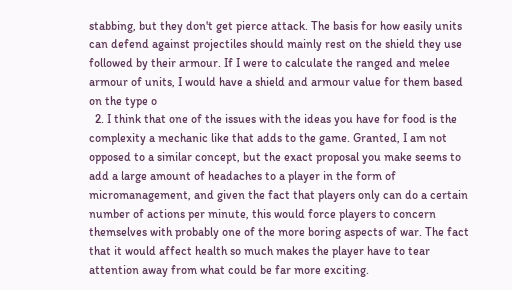stabbing, but they don't get pierce attack. The basis for how easily units can defend against projectiles should mainly rest on the shield they use followed by their armour. If I were to calculate the ranged and melee armour of units, I would have a shield and armour value for them based on the type o
  2. I think that one of the issues with the ideas you have for food is the complexity a mechanic like that adds to the game. Granted, I am not opposed to a similar concept, but the exact proposal you make seems to add a large amount of headaches to a player in the form of micromanagement, and given the fact that players only can do a certain number of actions per minute, this would force players to concern themselves with probably one of the more boring aspects of war. The fact that it would affect health so much makes the player have to tear attention away from what could be far more exciting.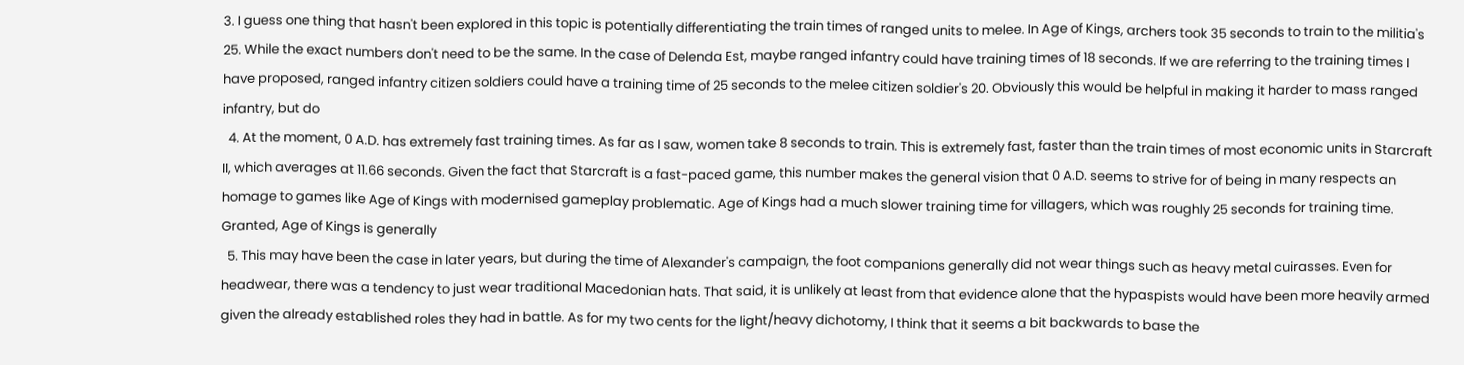3. I guess one thing that hasn't been explored in this topic is potentially differentiating the train times of ranged units to melee. In Age of Kings, archers took 35 seconds to train to the militia's 25. While the exact numbers don't need to be the same. In the case of Delenda Est, maybe ranged infantry could have training times of 18 seconds. If we are referring to the training times I have proposed, ranged infantry citizen soldiers could have a training time of 25 seconds to the melee citizen soldier's 20. Obviously this would be helpful in making it harder to mass ranged infantry, but do
  4. At the moment, 0 A.D. has extremely fast training times. As far as I saw, women take 8 seconds to train. This is extremely fast, faster than the train times of most economic units in Starcraft II, which averages at 11.66 seconds. Given the fact that Starcraft is a fast-paced game, this number makes the general vision that 0 A.D. seems to strive for of being in many respects an homage to games like Age of Kings with modernised gameplay problematic. Age of Kings had a much slower training time for villagers, which was roughly 25 seconds for training time. Granted, Age of Kings is generally
  5. This may have been the case in later years, but during the time of Alexander's campaign, the foot companions generally did not wear things such as heavy metal cuirasses. Even for headwear, there was a tendency to just wear traditional Macedonian hats. That said, it is unlikely at least from that evidence alone that the hypaspists would have been more heavily armed given the already established roles they had in battle. As for my two cents for the light/heavy dichotomy, I think that it seems a bit backwards to base the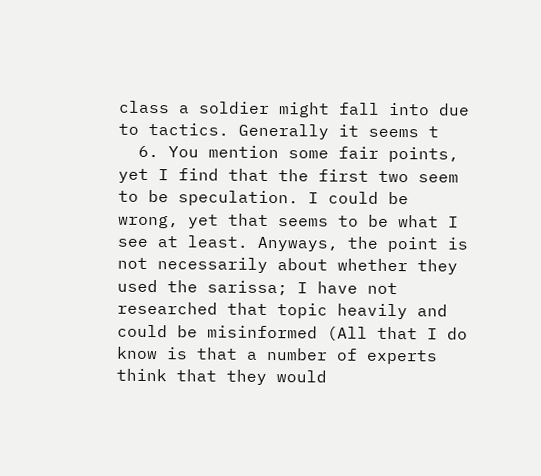class a soldier might fall into due to tactics. Generally it seems t
  6. You mention some fair points, yet I find that the first two seem to be speculation. I could be wrong, yet that seems to be what I see at least. Anyways, the point is not necessarily about whether they used the sarissa; I have not researched that topic heavily and could be misinformed (All that I do know is that a number of experts think that they would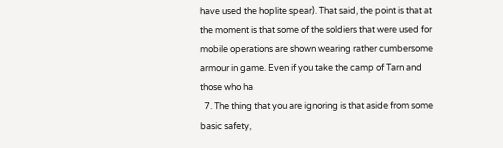have used the hoplite spear). That said, the point is that at the moment is that some of the soldiers that were used for mobile operations are shown wearing rather cumbersome armour in game. Even if you take the camp of Tarn and those who ha
  7. The thing that you are ignoring is that aside from some basic safety,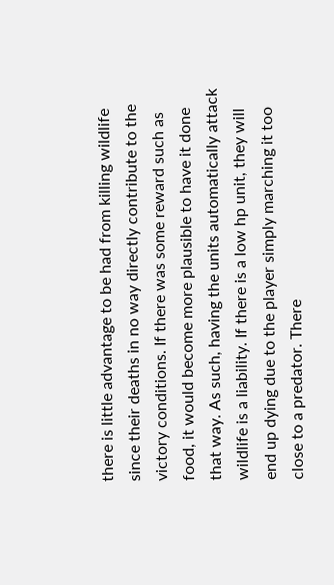there is little advantage to be had from killing wildlife since their deaths in no way directly contribute to the victory conditions. If there was some reward such as food, it would become more plausible to have it done that way. As such, having the units automatically attack wildlife is a liability. If there is a low hp unit, they will end up dying due to the player simply marching it too close to a predator. There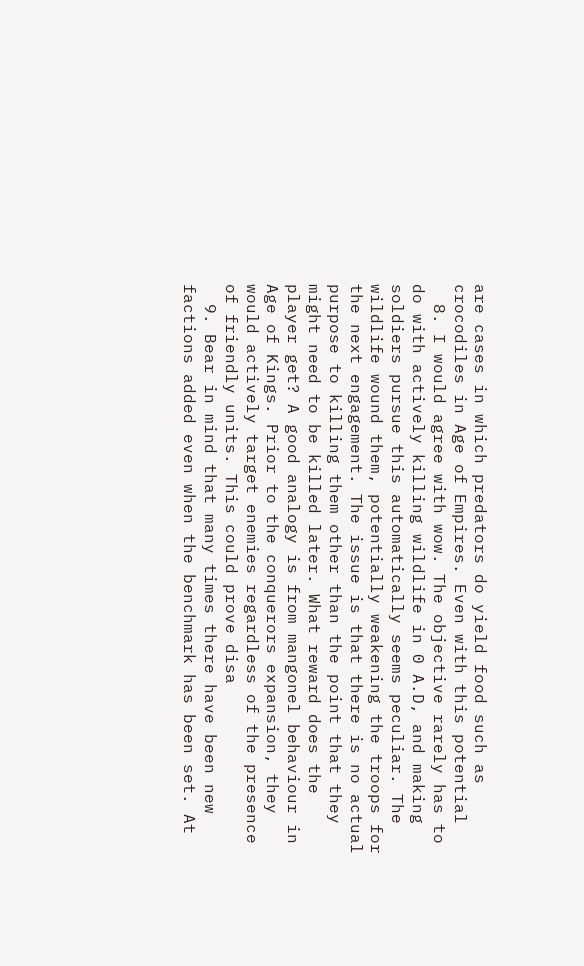are cases in which predators do yield food such as crocodiles in Age of Empires. Even with this potential
  8. I would agree with wow. The objective rarely has to do with actively killing wildlife in 0 A.D, and making soldiers pursue this automatically seems peculiar. The wildlife wound them, potentially weakening the troops for the next engagement. The issue is that there is no actual purpose to killing them other than the point that they might need to be killed later. What reward does the player get? A good analogy is from mangonel behaviour in Age of Kings. Prior to the conquerors expansion, they would actively target enemies regardless of the presence of friendly units. This could prove disa
  9. Bear in mind that many times there have been new factions added even when the benchmark has been set. At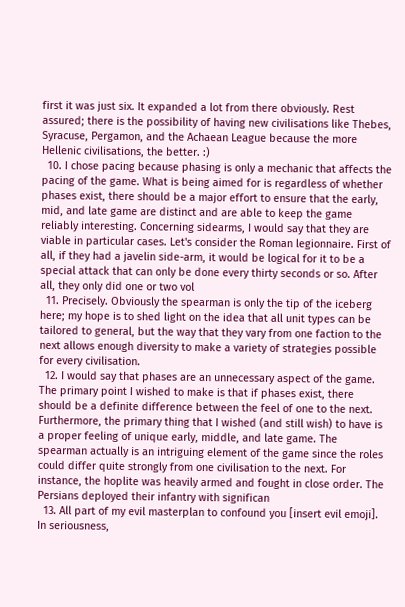first it was just six. It expanded a lot from there obviously. Rest assured; there is the possibility of having new civilisations like Thebes, Syracuse, Pergamon, and the Achaean League because the more Hellenic civilisations, the better. :)
  10. I chose pacing because phasing is only a mechanic that affects the pacing of the game. What is being aimed for is regardless of whether phases exist, there should be a major effort to ensure that the early, mid, and late game are distinct and are able to keep the game reliably interesting. Concerning sidearms, I would say that they are viable in particular cases. Let's consider the Roman legionnaire. First of all, if they had a javelin side-arm, it would be logical for it to be a special attack that can only be done every thirty seconds or so. After all, they only did one or two vol
  11. Precisely. Obviously the spearman is only the tip of the iceberg here; my hope is to shed light on the idea that all unit types can be tailored to general, but the way that they vary from one faction to the next allows enough diversity to make a variety of strategies possible for every civilisation.
  12. I would say that phases are an unnecessary aspect of the game. The primary point I wished to make is that if phases exist, there should be a definite difference between the feel of one to the next. Furthermore, the primary thing that I wished (and still wish) to have is a proper feeling of unique early, middle, and late game. The spearman actually is an intriguing element of the game since the roles could differ quite strongly from one civilisation to the next. For instance, the hoplite was heavily armed and fought in close order. The Persians deployed their infantry with significan
  13. All part of my evil masterplan to confound you [insert evil emoji]. In seriousness,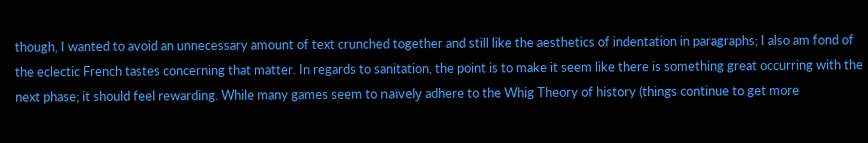though, I wanted to avoid an unnecessary amount of text crunched together and still like the aesthetics of indentation in paragraphs; I also am fond of the eclectic French tastes concerning that matter. In regards to sanitation, the point is to make it seem like there is something great occurring with the next phase; it should feel rewarding. While many games seem to naïvely adhere to the Whig Theory of history (things continue to get more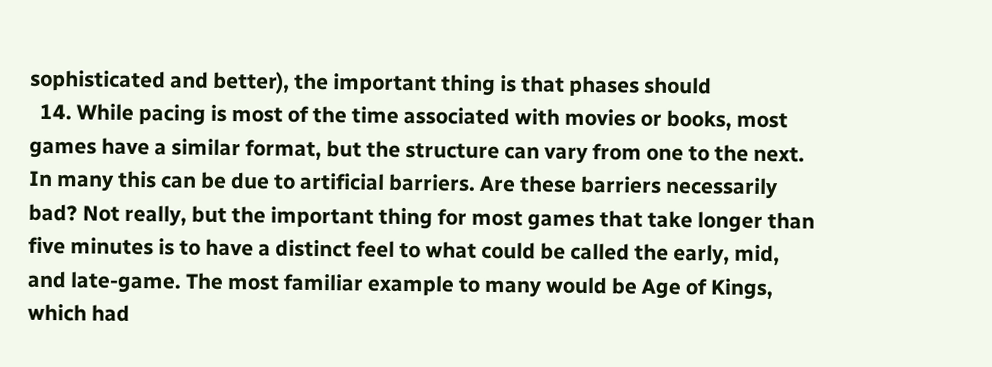sophisticated and better), the important thing is that phases should
  14. While pacing is most of the time associated with movies or books, most games have a similar format, but the structure can vary from one to the next. In many this can be due to artificial barriers. Are these barriers necessarily bad? Not really, but the important thing for most games that take longer than five minutes is to have a distinct feel to what could be called the early, mid, and late-game. The most familiar example to many would be Age of Kings, which had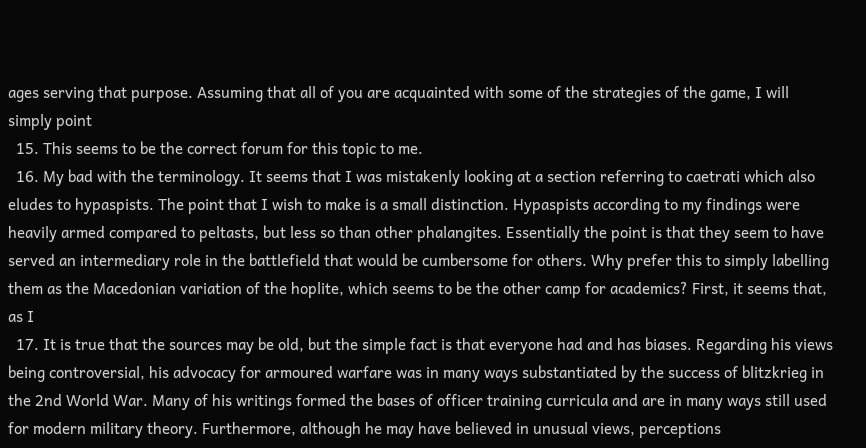ages serving that purpose. Assuming that all of you are acquainted with some of the strategies of the game, I will simply point
  15. This seems to be the correct forum for this topic to me.
  16. My bad with the terminology. It seems that I was mistakenly looking at a section referring to caetrati which also eludes to hypaspists. The point that I wish to make is a small distinction. Hypaspists according to my findings were heavily armed compared to peltasts, but less so than other phalangites. Essentially the point is that they seem to have served an intermediary role in the battlefield that would be cumbersome for others. Why prefer this to simply labelling them as the Macedonian variation of the hoplite, which seems to be the other camp for academics? First, it seems that, as I
  17. It is true that the sources may be old, but the simple fact is that everyone had and has biases. Regarding his views being controversial, his advocacy for armoured warfare was in many ways substantiated by the success of blitzkrieg in the 2nd World War. Many of his writings formed the bases of officer training curricula and are in many ways still used for modern military theory. Furthermore, although he may have believed in unusual views, perceptions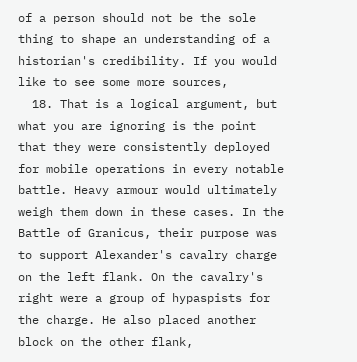of a person should not be the sole thing to shape an understanding of a historian's credibility. If you would like to see some more sources,
  18. That is a logical argument, but what you are ignoring is the point that they were consistently deployed for mobile operations in every notable battle. Heavy armour would ultimately weigh them down in these cases. In the Battle of Granicus, their purpose was to support Alexander's cavalry charge on the left flank. On the cavalry's right were a group of hypaspists for the charge. He also placed another block on the other flank,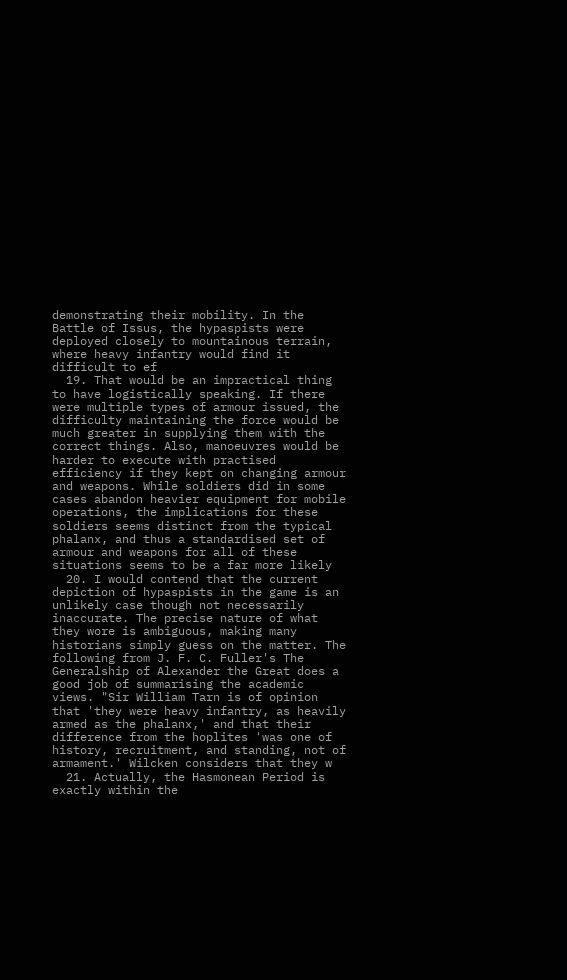demonstrating their mobility. In the Battle of Issus, the hypaspists were deployed closely to mountainous terrain, where heavy infantry would find it difficult to ef
  19. That would be an impractical thing to have logistically speaking. If there were multiple types of armour issued, the difficulty maintaining the force would be much greater in supplying them with the correct things. Also, manoeuvres would be harder to execute with practised efficiency if they kept on changing armour and weapons. While soldiers did in some cases abandon heavier equipment for mobile operations, the implications for these soldiers seems distinct from the typical phalanx, and thus a standardised set of armour and weapons for all of these situations seems to be a far more likely
  20. I would contend that the current depiction of hypaspists in the game is an unlikely case though not necessarily inaccurate. The precise nature of what they wore is ambiguous, making many historians simply guess on the matter. The following from J. F. C. Fuller's The Generalship of Alexander the Great does a good job of summarising the academic views. "Sir William Tarn is of opinion that 'they were heavy infantry, as heavily armed as the phalanx,' and that their difference from the hoplites 'was one of history, recruitment, and standing, not of armament.' Wilcken considers that they w
  21. Actually, the Hasmonean Period is exactly within the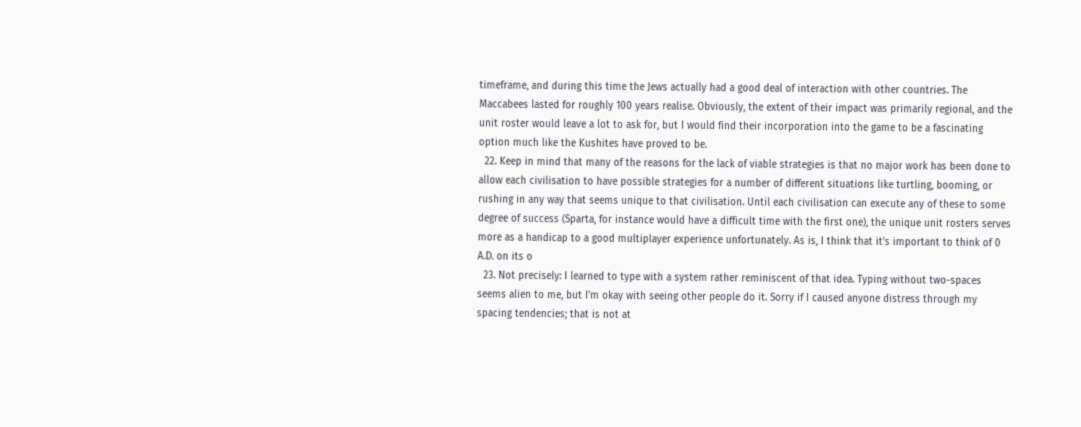timeframe, and during this time the Jews actually had a good deal of interaction with other countries. The Maccabees lasted for roughly 100 years realise. Obviously, the extent of their impact was primarily regional, and the unit roster would leave a lot to ask for, but I would find their incorporation into the game to be a fascinating option much like the Kushites have proved to be.
  22. Keep in mind that many of the reasons for the lack of viable strategies is that no major work has been done to allow each civilisation to have possible strategies for a number of different situations like turtling, booming, or rushing in any way that seems unique to that civilisation. Until each civilisation can execute any of these to some degree of success (Sparta, for instance would have a difficult time with the first one), the unique unit rosters serves more as a handicap to a good multiplayer experience unfortunately. As is, I think that it's important to think of 0 A.D. on its o
  23. Not precisely: I learned to type with a system rather reminiscent of that idea. Typing without two-spaces seems alien to me, but I'm okay with seeing other people do it. Sorry if I caused anyone distress through my spacing tendencies; that is not at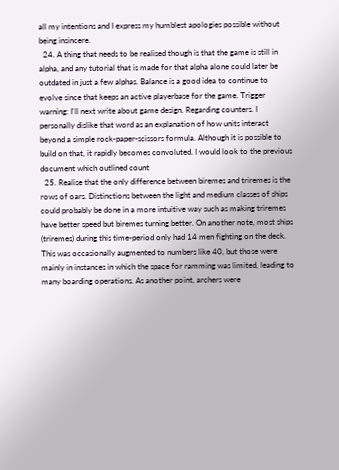all my intentions and I express my humblest apologies possible without being insincere.
  24. A thing that needs to be realised though is that the game is still in alpha, and any tutorial that is made for that alpha alone could later be outdated in just a few alphas. Balance is a good idea to continue to evolve since that keeps an active playerbase for the game. Trigger warning: I'll next write about game design. Regarding counters. I personally dislike that word as an explanation of how units interact beyond a simple rock-paper-scissors formula. Although it is possible to build on that, it rapidly becomes convoluted. I would look to the previous document which outlined count
  25. Realise that the only difference between biremes and triremes is the rows of oars. Distinctions between the light and medium classes of ships could probably be done in a more intuitive way such as making triremes have better speed but biremes turning better. On another note, most ships (triremes) during this time-period only had 14 men fighting on the deck. This was occasionally augmented to numbers like 40, but those were mainly in instances in which the space for ramming was limited, leading to many boarding operations. As another point, archers were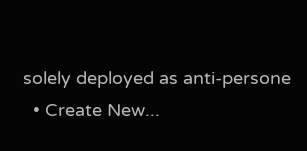solely deployed as anti-persone
  • Create New...